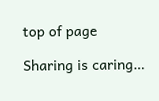top of page

Sharing is caring…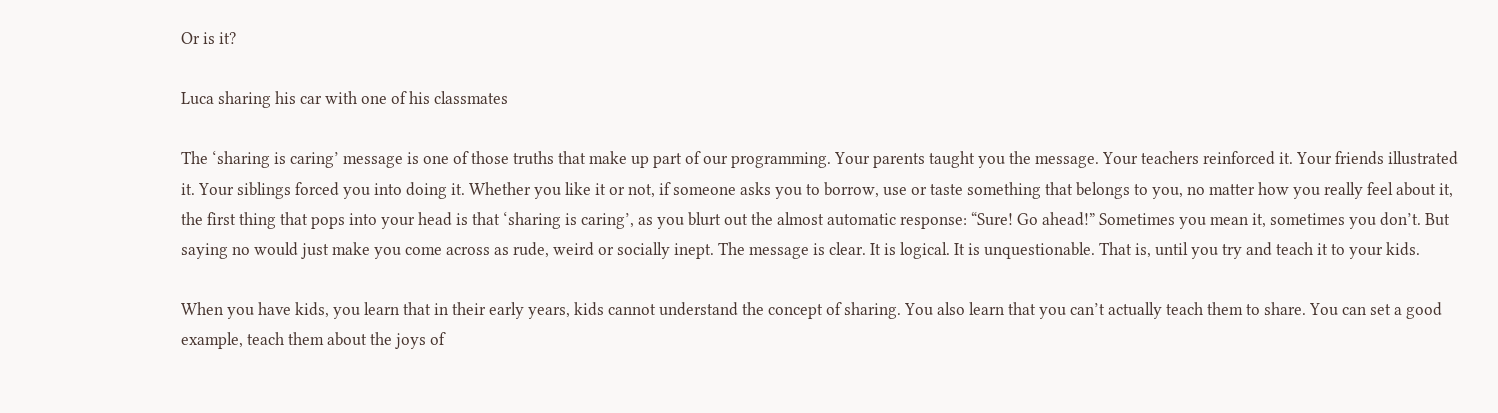Or is it?

Luca sharing his car with one of his classmates

The ‘sharing is caring’ message is one of those truths that make up part of our programming. Your parents taught you the message. Your teachers reinforced it. Your friends illustrated it. Your siblings forced you into doing it. Whether you like it or not, if someone asks you to borrow, use or taste something that belongs to you, no matter how you really feel about it, the first thing that pops into your head is that ‘sharing is caring’, as you blurt out the almost automatic response: “Sure! Go ahead!” Sometimes you mean it, sometimes you don’t. But saying no would just make you come across as rude, weird or socially inept. The message is clear. It is logical. It is unquestionable. That is, until you try and teach it to your kids.

When you have kids, you learn that in their early years, kids cannot understand the concept of sharing. You also learn that you can’t actually teach them to share. You can set a good example, teach them about the joys of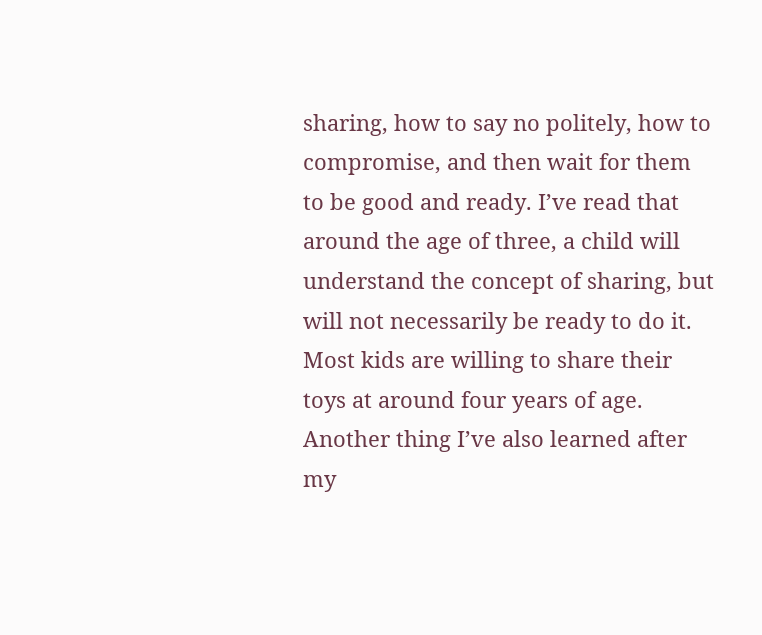sharing, how to say no politely, how to compromise, and then wait for them to be good and ready. I’ve read that around the age of three, a child will understand the concept of sharing, but will not necessarily be ready to do it. Most kids are willing to share their toys at around four years of age. Another thing I’ve also learned after my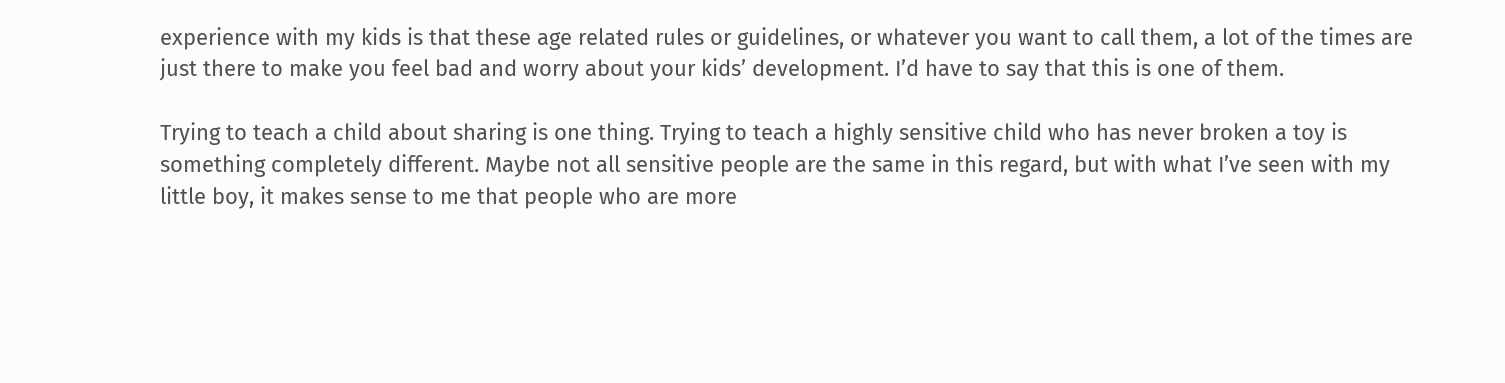experience with my kids is that these age related rules or guidelines, or whatever you want to call them, a lot of the times are just there to make you feel bad and worry about your kids’ development. I’d have to say that this is one of them.

Trying to teach a child about sharing is one thing. Trying to teach a highly sensitive child who has never broken a toy is something completely different. Maybe not all sensitive people are the same in this regard, but with what I’ve seen with my little boy, it makes sense to me that people who are more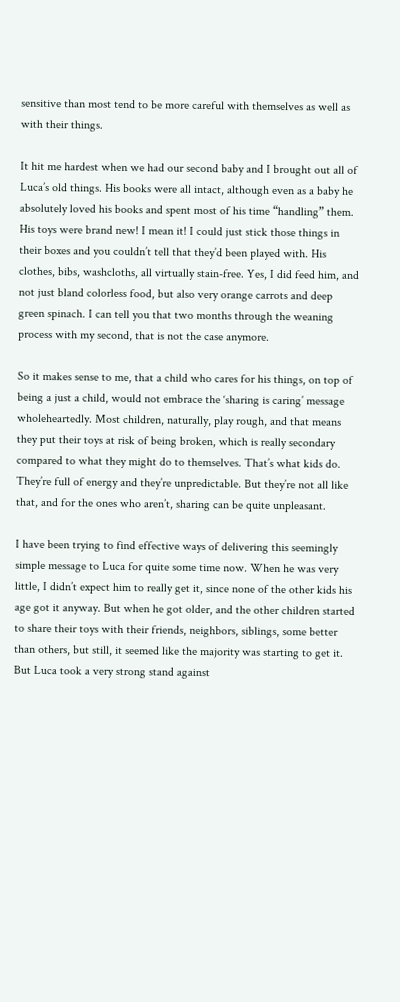sensitive than most tend to be more careful with themselves as well as with their things.

It hit me hardest when we had our second baby and I brought out all of Luca’s old things. His books were all intact, although even as a baby he absolutely loved his books and spent most of his time “handling” them. His toys were brand new! I mean it! I could just stick those things in their boxes and you couldn’t tell that they’d been played with. His clothes, bibs, washcloths, all virtually stain-free. Yes, I did feed him, and not just bland colorless food, but also very orange carrots and deep green spinach. I can tell you that two months through the weaning process with my second, that is not the case anymore.

So it makes sense to me, that a child who cares for his things, on top of being a just a child, would not embrace the ‘sharing is caring’ message wholeheartedly. Most children, naturally, play rough, and that means they put their toys at risk of being broken, which is really secondary compared to what they might do to themselves. That’s what kids do. They’re full of energy and they’re unpredictable. But they’re not all like that, and for the ones who aren’t, sharing can be quite unpleasant.

I have been trying to find effective ways of delivering this seemingly simple message to Luca for quite some time now. When he was very little, I didn’t expect him to really get it, since none of the other kids his age got it anyway. But when he got older, and the other children started to share their toys with their friends, neighbors, siblings, some better than others, but still, it seemed like the majority was starting to get it. But Luca took a very strong stand against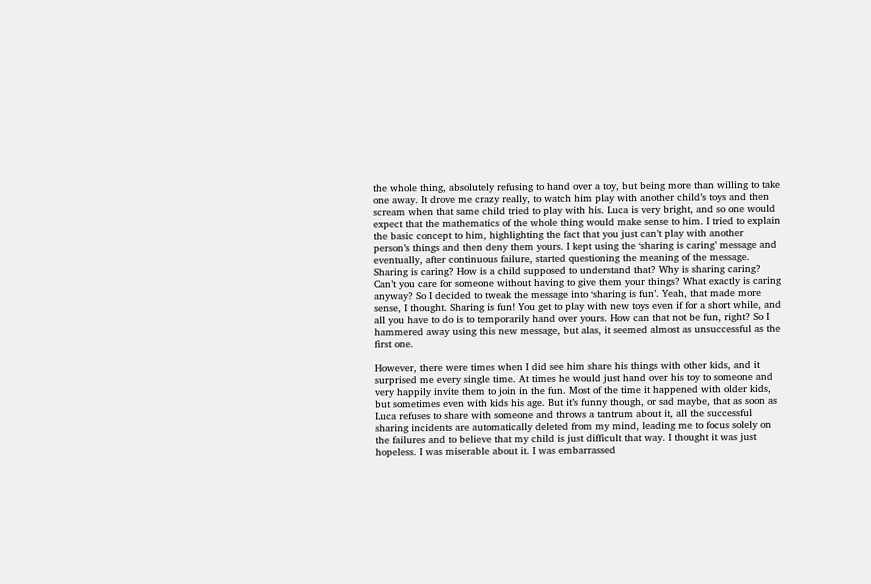the whole thing, absolutely refusing to hand over a toy, but being more than willing to take one away. It drove me crazy really, to watch him play with another child’s toys and then scream when that same child tried to play with his. Luca is very bright, and so one would expect that the mathematics of the whole thing would make sense to him. I tried to explain the basic concept to him, highlighting the fact that you just can’t play with another person’s things and then deny them yours. I kept using the ‘sharing is caring’ message and eventually, after continuous failure, started questioning the meaning of the message. Sharing is caring? How is a child supposed to understand that? Why is sharing caring? Can’t you care for someone without having to give them your things? What exactly is caring anyway? So I decided to tweak the message into ‘sharing is fun’. Yeah, that made more sense, I thought. Sharing is fun! You get to play with new toys even if for a short while, and all you have to do is to temporarily hand over yours. How can that not be fun, right? So I hammered away using this new message, but alas, it seemed almost as unsuccessful as the first one.

However, there were times when I did see him share his things with other kids, and it surprised me every single time. At times he would just hand over his toy to someone and very happily invite them to join in the fun. Most of the time it happened with older kids, but sometimes even with kids his age. But it’s funny though, or sad maybe, that as soon as Luca refuses to share with someone and throws a tantrum about it, all the successful sharing incidents are automatically deleted from my mind, leading me to focus solely on the failures and to believe that my child is just difficult that way. I thought it was just hopeless. I was miserable about it. I was embarrassed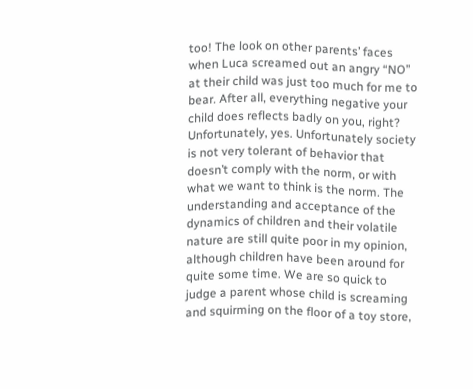too! The look on other parents’ faces when Luca screamed out an angry “NO” at their child was just too much for me to bear. After all, everything negative your child does reflects badly on you, right? Unfortunately, yes. Unfortunately society is not very tolerant of behavior that doesn’t comply with the norm, or with what we want to think is the norm. The understanding and acceptance of the dynamics of children and their volatile nature are still quite poor in my opinion, although children have been around for quite some time. We are so quick to judge a parent whose child is screaming and squirming on the floor of a toy store,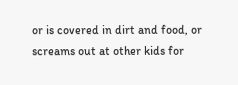or is covered in dirt and food, or screams out at other kids for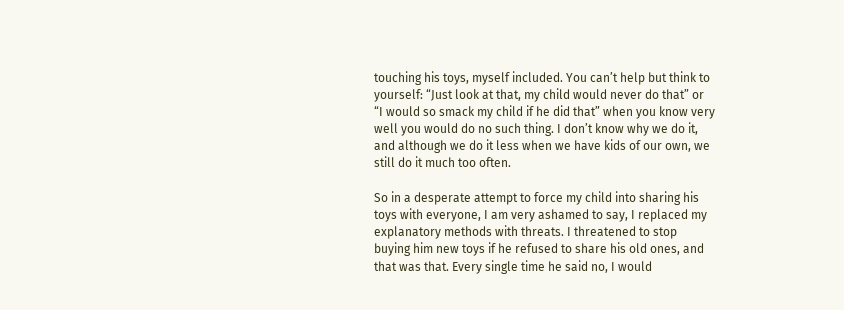touching his toys, myself included. You can’t help but think to yourself: “Just look at that, my child would never do that” or “I would so smack my child if he did that” when you know very well you would do no such thing. I don’t know why we do it, and although we do it less when we have kids of our own, we still do it much too often.

So in a desperate attempt to force my child into sharing his toys with everyone, I am very ashamed to say, I replaced my explanatory methods with threats. I threatened to stop buying him new toys if he refused to share his old ones, and that was that. Every single time he said no, I would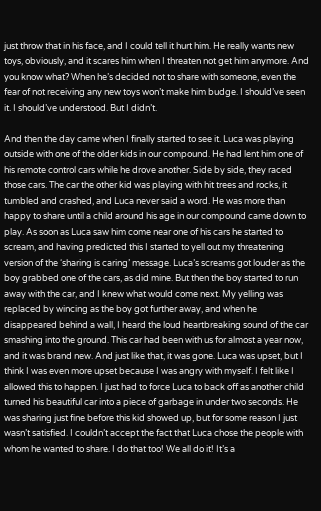just throw that in his face, and I could tell it hurt him. He really wants new toys, obviously, and it scares him when I threaten not get him anymore. And you know what? When he’s decided not to share with someone, even the fear of not receiving any new toys won’t make him budge. I should’ve seen it. I should’ve understood. But I didn’t.

And then the day came when I finally started to see it. Luca was playing outside with one of the older kids in our compound. He had lent him one of his remote control cars while he drove another. Side by side, they raced those cars. The car the other kid was playing with hit trees and rocks, it tumbled and crashed, and Luca never said a word. He was more than happy to share until a child around his age in our compound came down to play. As soon as Luca saw him come near one of his cars he started to scream, and having predicted this I started to yell out my threatening version of the ‘sharing is caring’ message. Luca’s screams got louder as the boy grabbed one of the cars, as did mine. But then the boy started to run away with the car, and I knew what would come next. My yelling was replaced by wincing as the boy got further away, and when he disappeared behind a wall, I heard the loud heartbreaking sound of the car smashing into the ground. This car had been with us for almost a year now, and it was brand new. And just like that, it was gone. Luca was upset, but I think I was even more upset because I was angry with myself. I felt like I allowed this to happen. I just had to force Luca to back off as another child turned his beautiful car into a piece of garbage in under two seconds. He was sharing just fine before this kid showed up, but for some reason I just wasn’t satisfied. I couldn’t accept the fact that Luca chose the people with whom he wanted to share. I do that too! We all do it! It’s a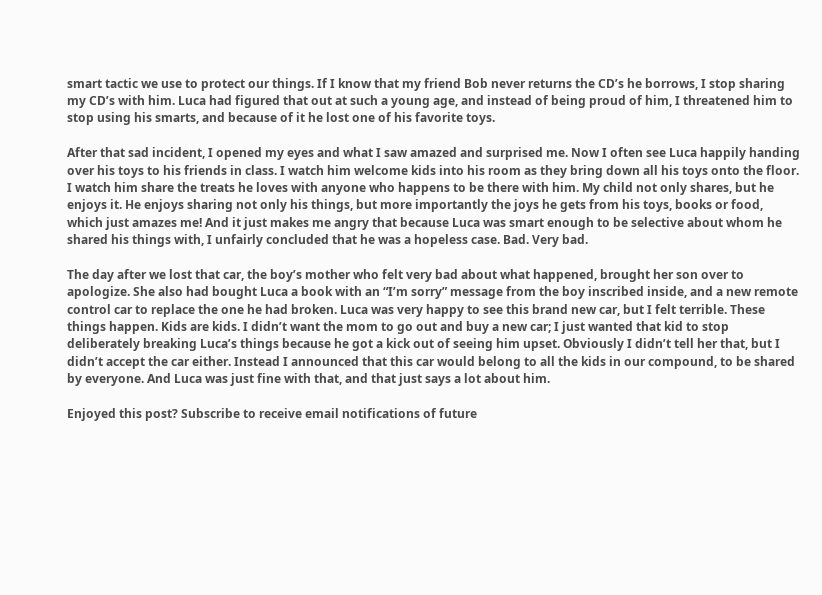smart tactic we use to protect our things. If I know that my friend Bob never returns the CD’s he borrows, I stop sharing my CD’s with him. Luca had figured that out at such a young age, and instead of being proud of him, I threatened him to stop using his smarts, and because of it he lost one of his favorite toys.

After that sad incident, I opened my eyes and what I saw amazed and surprised me. Now I often see Luca happily handing over his toys to his friends in class. I watch him welcome kids into his room as they bring down all his toys onto the floor. I watch him share the treats he loves with anyone who happens to be there with him. My child not only shares, but he enjoys it. He enjoys sharing not only his things, but more importantly the joys he gets from his toys, books or food, which just amazes me! And it just makes me angry that because Luca was smart enough to be selective about whom he shared his things with, I unfairly concluded that he was a hopeless case. Bad. Very bad.

The day after we lost that car, the boy’s mother who felt very bad about what happened, brought her son over to apologize. She also had bought Luca a book with an “I’m sorry” message from the boy inscribed inside, and a new remote control car to replace the one he had broken. Luca was very happy to see this brand new car, but I felt terrible. These things happen. Kids are kids. I didn’t want the mom to go out and buy a new car; I just wanted that kid to stop deliberately breaking Luca’s things because he got a kick out of seeing him upset. Obviously I didn’t tell her that, but I didn’t accept the car either. Instead I announced that this car would belong to all the kids in our compound, to be shared by everyone. And Luca was just fine with that, and that just says a lot about him.

Enjoyed this post? Subscribe to receive email notifications of future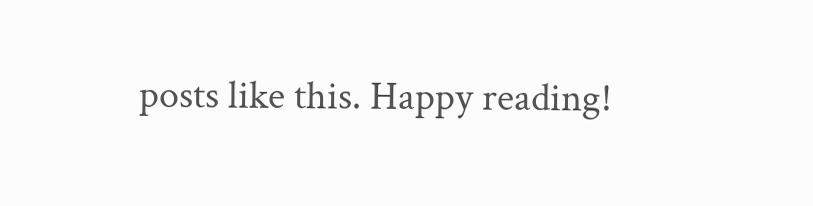posts like this. Happy reading!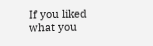If you liked what you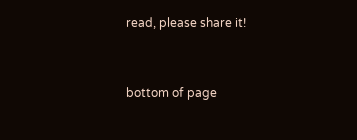read, please share it!


bottom of page